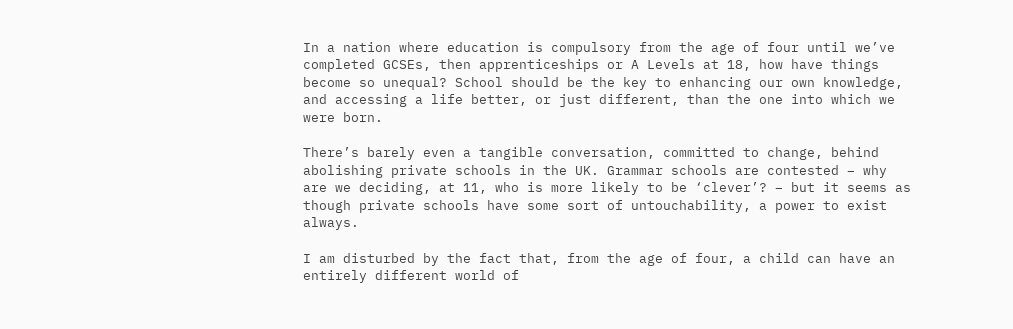In a nation where education is compulsory from the age of four until we’ve completed GCSEs, then apprenticeships or A Levels at 18, how have things become so unequal? School should be the key to enhancing our own knowledge, and accessing a life better, or just different, than the one into which we were born.

There’s barely even a tangible conversation, committed to change, behind abolishing private schools in the UK. Grammar schools are contested – why are we deciding, at 11, who is more likely to be ‘clever’? – but it seems as though private schools have some sort of untouchability, a power to exist always.

I am disturbed by the fact that, from the age of four, a child can have an entirely different world of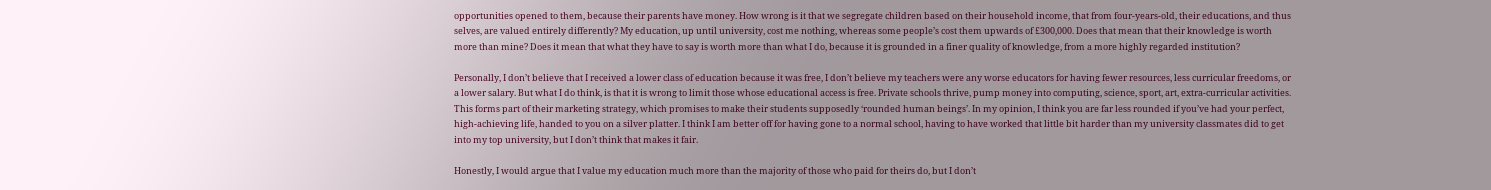opportunities opened to them, because their parents have money. How wrong is it that we segregate children based on their household income, that from four-years-old, their educations, and thus selves, are valued entirely differently? My education, up until university, cost me nothing, whereas some people’s cost them upwards of £300,000. Does that mean that their knowledge is worth more than mine? Does it mean that what they have to say is worth more than what I do, because it is grounded in a finer quality of knowledge, from a more highly regarded institution?

Personally, I don’t believe that I received a lower class of education because it was free, I don’t believe my teachers were any worse educators for having fewer resources, less curricular freedoms, or a lower salary. But what I do think, is that it is wrong to limit those whose educational access is free. Private schools thrive, pump money into computing, science, sport, art, extra-curricular activities. This forms part of their marketing strategy, which promises to make their students supposedly ‘rounded human beings’. In my opinion, I think you are far less rounded if you’ve had your perfect, high-achieving life, handed to you on a silver platter. I think I am better off for having gone to a normal school, having to have worked that little bit harder than my university classmates did to get into my top university, but I don’t think that makes it fair.

Honestly, I would argue that I value my education much more than the majority of those who paid for theirs do, but I don’t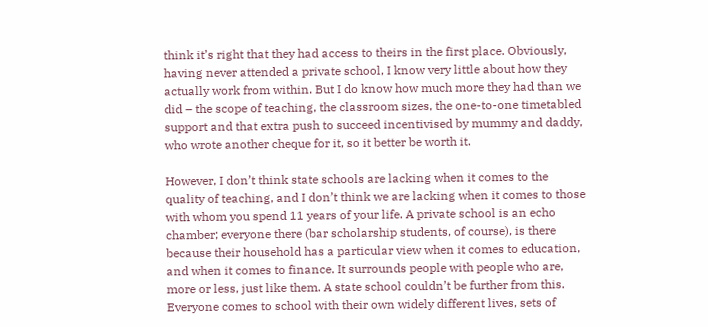think it’s right that they had access to theirs in the first place. Obviously, having never attended a private school, I know very little about how they actually work from within. But I do know how much more they had than we did – the scope of teaching, the classroom sizes, the one-to-one timetabled support and that extra push to succeed incentivised by mummy and daddy, who wrote another cheque for it, so it better be worth it.

However, I don’t think state schools are lacking when it comes to the quality of teaching, and I don’t think we are lacking when it comes to those with whom you spend 11 years of your life. A private school is an echo chamber; everyone there (bar scholarship students, of course), is there because their household has a particular view when it comes to education, and when it comes to finance. It surrounds people with people who are, more or less, just like them. A state school couldn’t be further from this. Everyone comes to school with their own widely different lives, sets of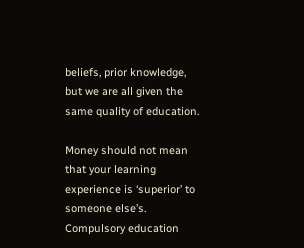beliefs, prior knowledge, but we are all given the same quality of education.

Money should not mean that your learning experience is ‘superior’ to someone else’s. Compulsory education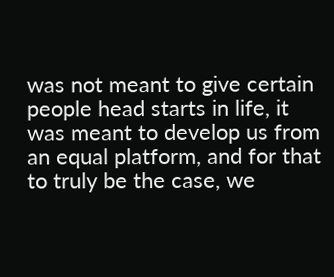was not meant to give certain people head starts in life, it was meant to develop us from an equal platform, and for that to truly be the case, we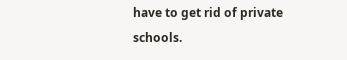have to get rid of private schools.